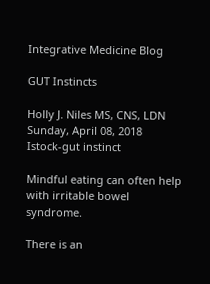Integrative Medicine Blog

GUT Instincts

Holly J. Niles MS, CNS, LDN Sunday, April 08, 2018
Istock-gut instinct

Mindful eating can often help with irritable bowel syndrome.

There is an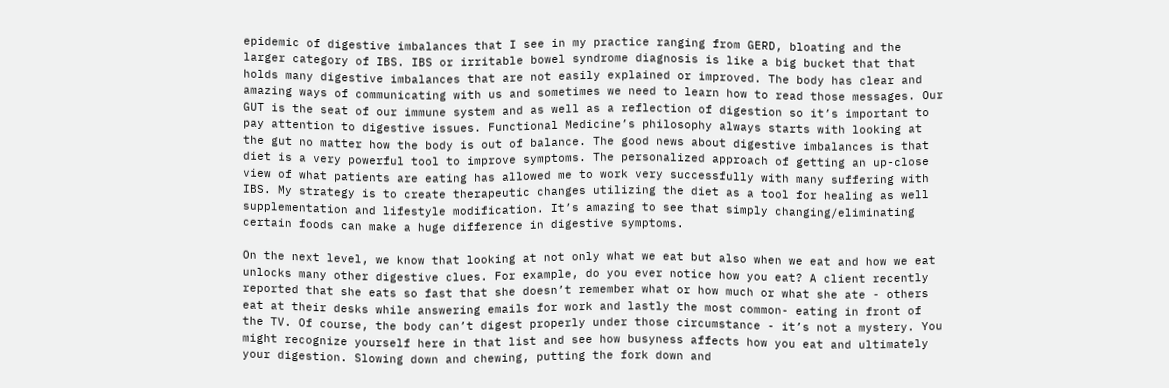epidemic of digestive imbalances that I see in my practice ranging from GERD, bloating and the larger category of IBS. IBS or irritable bowel syndrome diagnosis is like a big bucket that that holds many digestive imbalances that are not easily explained or improved. The body has clear and amazing ways of communicating with us and sometimes we need to learn how to read those messages. Our GUT is the seat of our immune system and as well as a reflection of digestion so it’s important to pay attention to digestive issues. Functional Medicine’s philosophy always starts with looking at the gut no matter how the body is out of balance. The good news about digestive imbalances is that diet is a very powerful tool to improve symptoms. The personalized approach of getting an up-close view of what patients are eating has allowed me to work very successfully with many suffering with IBS. My strategy is to create therapeutic changes utilizing the diet as a tool for healing as well supplementation and lifestyle modification. It’s amazing to see that simply changing/eliminating certain foods can make a huge difference in digestive symptoms.

On the next level, we know that looking at not only what we eat but also when we eat and how we eat unlocks many other digestive clues. For example, do you ever notice how you eat? A client recently reported that she eats so fast that she doesn’t remember what or how much or what she ate - others eat at their desks while answering emails for work and lastly the most common- eating in front of the TV. Of course, the body can’t digest properly under those circumstance - it’s not a mystery. You might recognize yourself here in that list and see how busyness affects how you eat and ultimately your digestion. Slowing down and chewing, putting the fork down and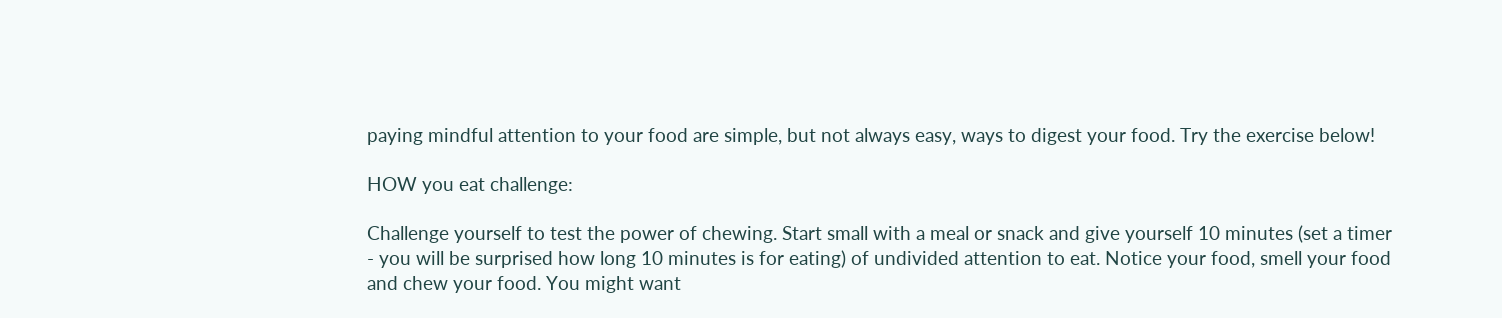paying mindful attention to your food are simple, but not always easy, ways to digest your food. Try the exercise below!

HOW you eat challenge:

Challenge yourself to test the power of chewing. Start small with a meal or snack and give yourself 10 minutes (set a timer - you will be surprised how long 10 minutes is for eating) of undivided attention to eat. Notice your food, smell your food and chew your food. You might want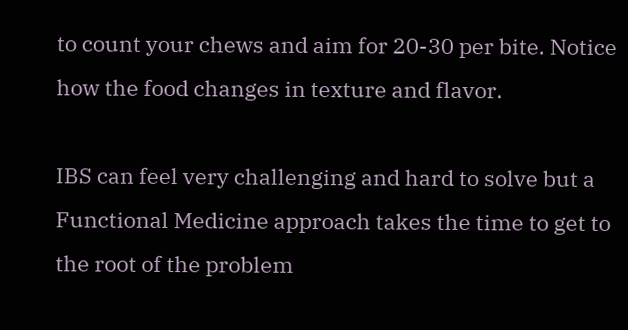to count your chews and aim for 20-30 per bite. Notice how the food changes in texture and flavor.

IBS can feel very challenging and hard to solve but a Functional Medicine approach takes the time to get to the root of the problem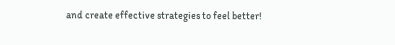and create effective strategies to feel better!